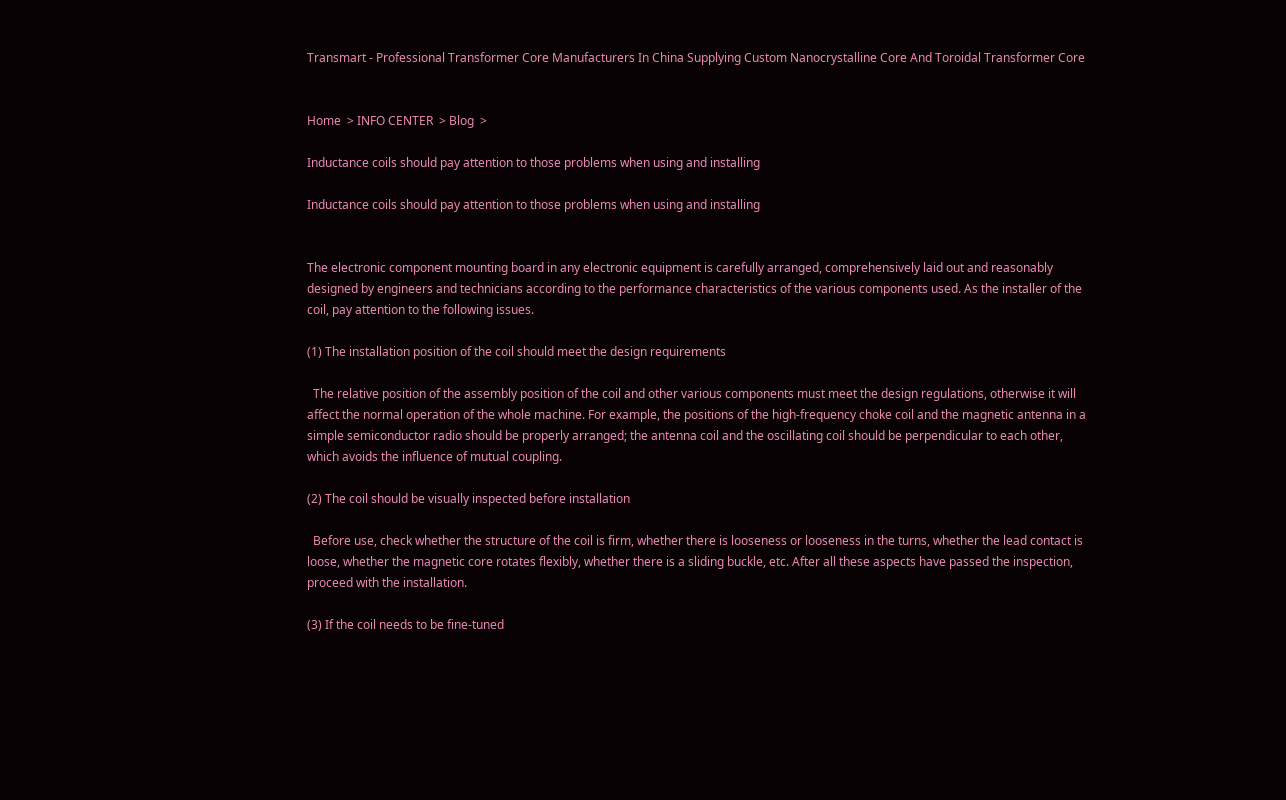Transmart - Professional Transformer Core Manufacturers In China Supplying Custom Nanocrystalline Core And Toroidal Transformer Core


Home  > INFO CENTER  > Blog  >

Inductance coils should pay attention to those problems when using and installing

Inductance coils should pay attention to those problems when using and installing


The electronic component mounting board in any electronic equipment is carefully arranged, comprehensively laid out and reasonably designed by engineers and technicians according to the performance characteristics of the various components used. As the installer of the coil, pay attention to the following issues.

(1) The installation position of the coil should meet the design requirements

  The relative position of the assembly position of the coil and other various components must meet the design regulations, otherwise it will affect the normal operation of the whole machine. For example, the positions of the high-frequency choke coil and the magnetic antenna in a simple semiconductor radio should be properly arranged; the antenna coil and the oscillating coil should be perpendicular to each other, which avoids the influence of mutual coupling.

(2) The coil should be visually inspected before installation

  Before use, check whether the structure of the coil is firm, whether there is looseness or looseness in the turns, whether the lead contact is loose, whether the magnetic core rotates flexibly, whether there is a sliding buckle, etc. After all these aspects have passed the inspection, proceed with the installation.

(3) If the coil needs to be fine-tuned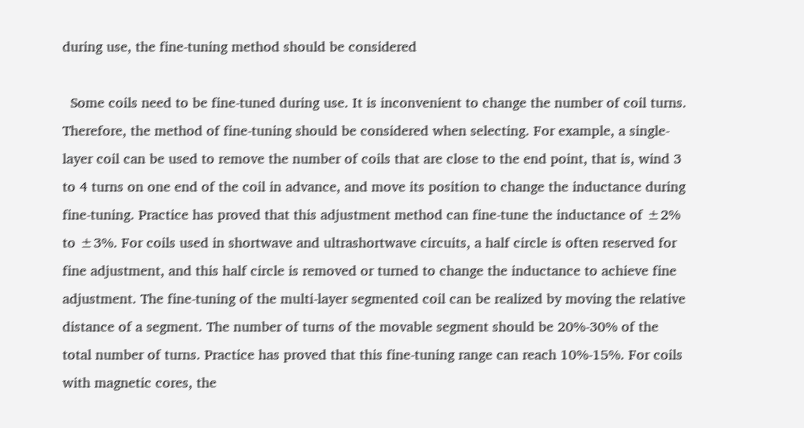during use, the fine-tuning method should be considered

  Some coils need to be fine-tuned during use. It is inconvenient to change the number of coil turns. Therefore, the method of fine-tuning should be considered when selecting. For example, a single-layer coil can be used to remove the number of coils that are close to the end point, that is, wind 3 to 4 turns on one end of the coil in advance, and move its position to change the inductance during fine-tuning. Practice has proved that this adjustment method can fine-tune the inductance of ±2% to ±3%. For coils used in shortwave and ultrashortwave circuits, a half circle is often reserved for fine adjustment, and this half circle is removed or turned to change the inductance to achieve fine adjustment. The fine-tuning of the multi-layer segmented coil can be realized by moving the relative distance of a segment. The number of turns of the movable segment should be 20%-30% of the total number of turns. Practice has proved that this fine-tuning range can reach 10%-15%. For coils with magnetic cores, the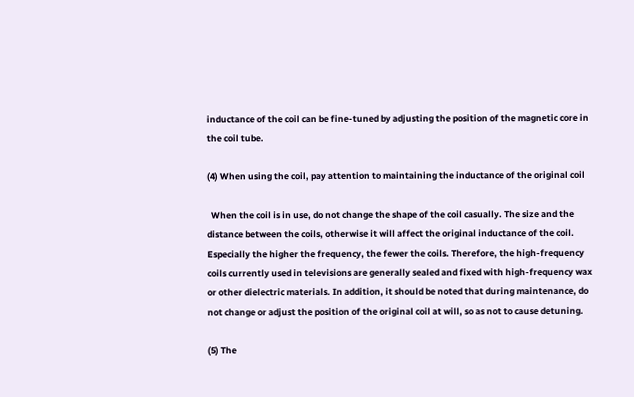inductance of the coil can be fine-tuned by adjusting the position of the magnetic core in the coil tube.

(4) When using the coil, pay attention to maintaining the inductance of the original coil

  When the coil is in use, do not change the shape of the coil casually. The size and the distance between the coils, otherwise it will affect the original inductance of the coil. Especially the higher the frequency, the fewer the coils. Therefore, the high-frequency coils currently used in televisions are generally sealed and fixed with high-frequency wax or other dielectric materials. In addition, it should be noted that during maintenance, do not change or adjust the position of the original coil at will, so as not to cause detuning.

(5) The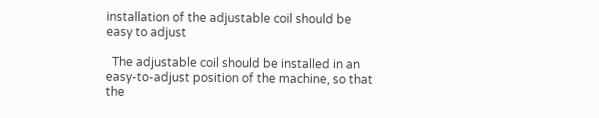installation of the adjustable coil should be easy to adjust

  The adjustable coil should be installed in an easy-to-adjust position of the machine, so that the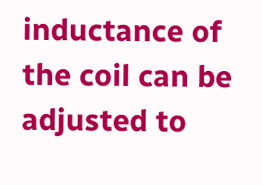inductance of the coil can be adjusted to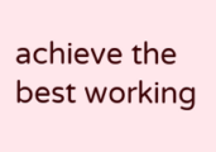achieve the best working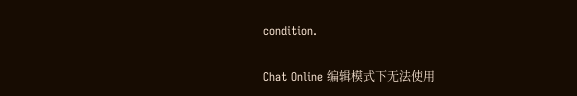condition.

Chat Online 编辑模式下无法使用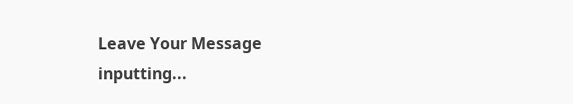Leave Your Message inputting...